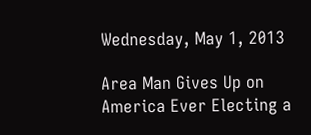Wednesday, May 1, 2013

Area Man Gives Up on America Ever Electing a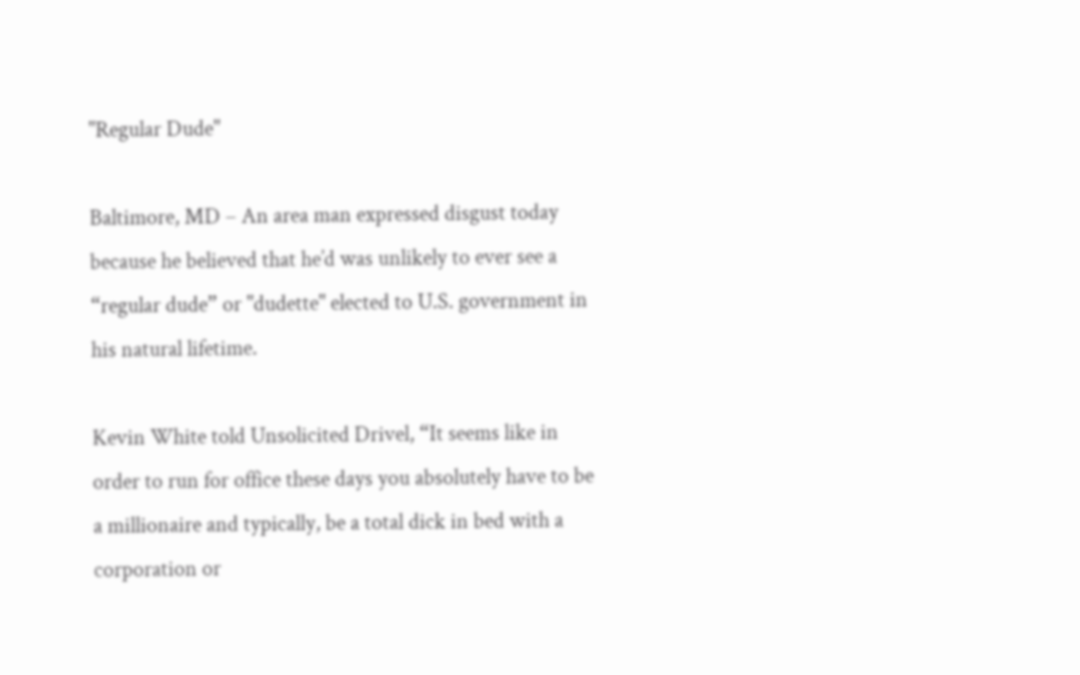"Regular Dude"

Baltimore, MD – An area man expressed disgust today because he believed that he’d was unlikely to ever see a “regular dude” or "dudette" elected to U.S. government in his natural lifetime.

Kevin White told Unsolicited Drivel, “It seems like in order to run for office these days you absolutely have to be a millionaire and typically, be a total dick in bed with a corporation or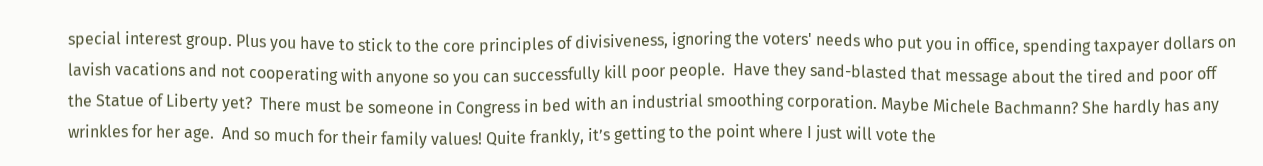special interest group. Plus you have to stick to the core principles of divisiveness, ignoring the voters' needs who put you in office, spending taxpayer dollars on lavish vacations and not cooperating with anyone so you can successfully kill poor people.  Have they sand-blasted that message about the tired and poor off the Statue of Liberty yet?  There must be someone in Congress in bed with an industrial smoothing corporation. Maybe Michele Bachmann? She hardly has any wrinkles for her age.  And so much for their family values! Quite frankly, it’s getting to the point where I just will vote the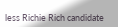less Richie Rich candidate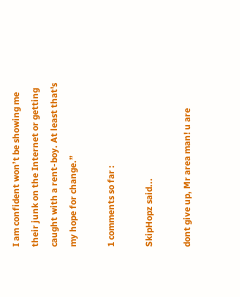I am confident won’t be showing me their junk on the Internet or getting caught with a rent-boy. At least that's my hope for change.”

1 comments so far :

SkipHopz said...

dont give up, Mr area man! u are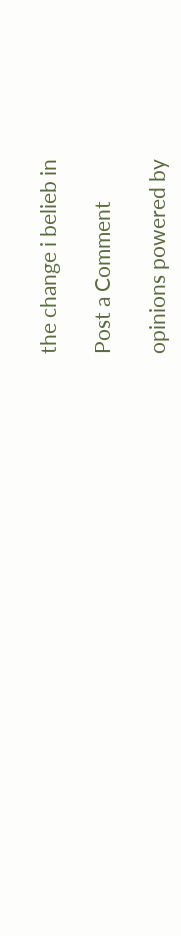the change i belieb in

Post a Comment

opinions powered by